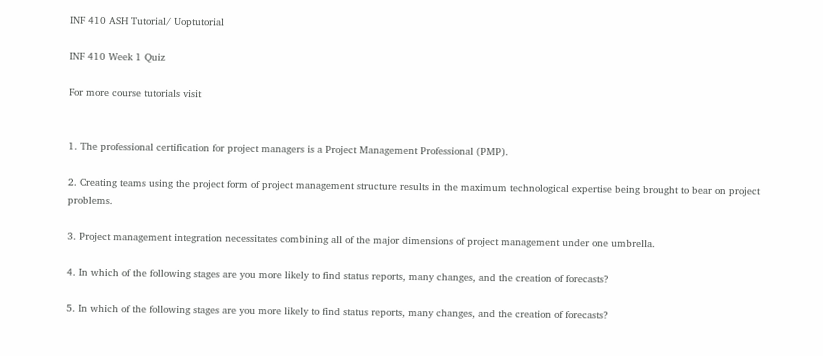INF 410 ASH Tutorial/ Uoptutorial

INF 410 Week 1 Quiz

For more course tutorials visit


1. The professional certification for project managers is a Project Management Professional (PMP).

2. Creating teams using the project form of project management structure results in the maximum technological expertise being brought to bear on project problems.

3. Project management integration necessitates combining all of the major dimensions of project management under one umbrella.

4. In which of the following stages are you more likely to find status reports, many changes, and the creation of forecasts?

5. In which of the following stages are you more likely to find status reports, many changes, and the creation of forecasts?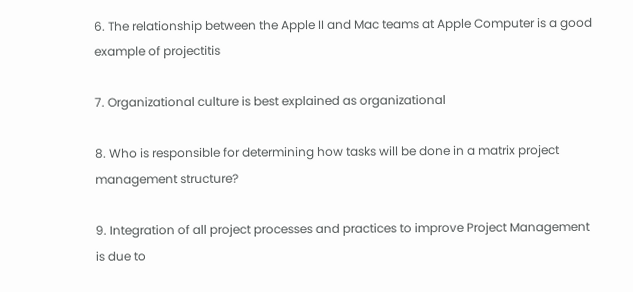6. The relationship between the Apple II and Mac teams at Apple Computer is a good example of projectitis

7. Organizational culture is best explained as organizational

8. Who is responsible for determining how tasks will be done in a matrix project management structure?

9. Integration of all project processes and practices to improve Project Management is due to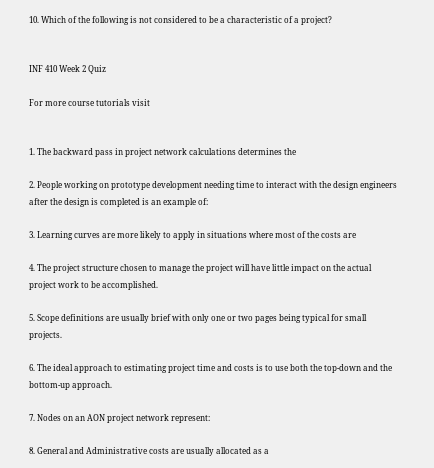10. Which of the following is not considered to be a characteristic of a project?


INF 410 Week 2 Quiz

For more course tutorials visit


1. The backward pass in project network calculations determines the

2. People working on prototype development needing time to interact with the design engineers after the design is completed is an example of:

3. Learning curves are more likely to apply in situations where most of the costs are

4. The project structure chosen to manage the project will have little impact on the actual project work to be accomplished.

5. Scope definitions are usually brief with only one or two pages being typical for small projects.

6. The ideal approach to estimating project time and costs is to use both the top-down and the bottom-up approach.

7. Nodes on an AON project network represent:

8. General and Administrative costs are usually allocated as a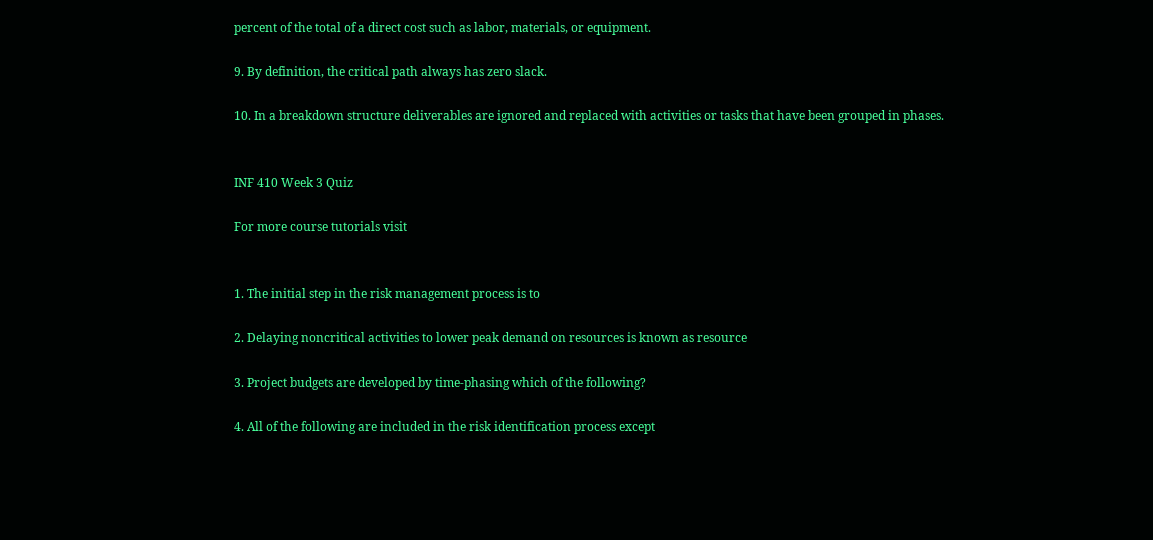percent of the total of a direct cost such as labor, materials, or equipment.

9. By definition, the critical path always has zero slack.

10. In a breakdown structure deliverables are ignored and replaced with activities or tasks that have been grouped in phases.


INF 410 Week 3 Quiz

For more course tutorials visit


1. The initial step in the risk management process is to

2. Delaying noncritical activities to lower peak demand on resources is known as resource

3. Project budgets are developed by time-phasing which of the following?

4. All of the following are included in the risk identification process except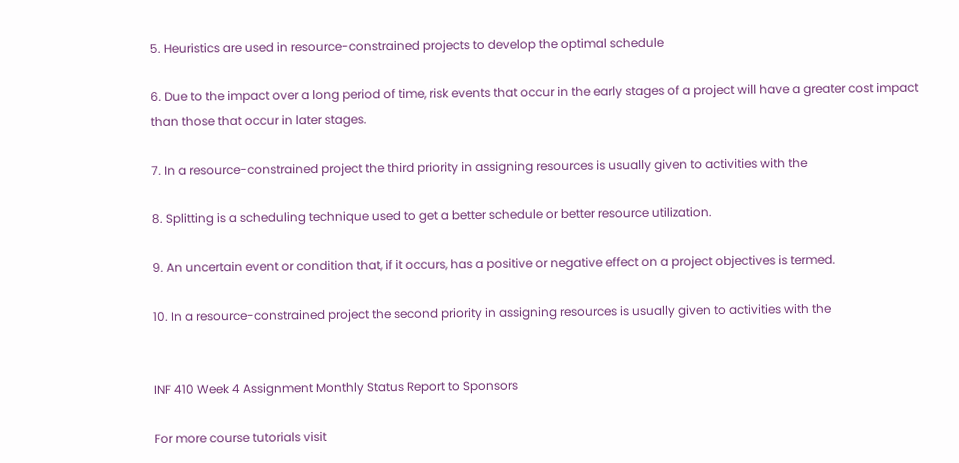5. Heuristics are used in resource-constrained projects to develop the optimal schedule

6. Due to the impact over a long period of time, risk events that occur in the early stages of a project will have a greater cost impact than those that occur in later stages.

7. In a resource-constrained project the third priority in assigning resources is usually given to activities with the

8. Splitting is a scheduling technique used to get a better schedule or better resource utilization.

9. An uncertain event or condition that, if it occurs, has a positive or negative effect on a project objectives is termed.

10. In a resource-constrained project the second priority in assigning resources is usually given to activities with the


INF 410 Week 4 Assignment Monthly Status Report to Sponsors

For more course tutorials visit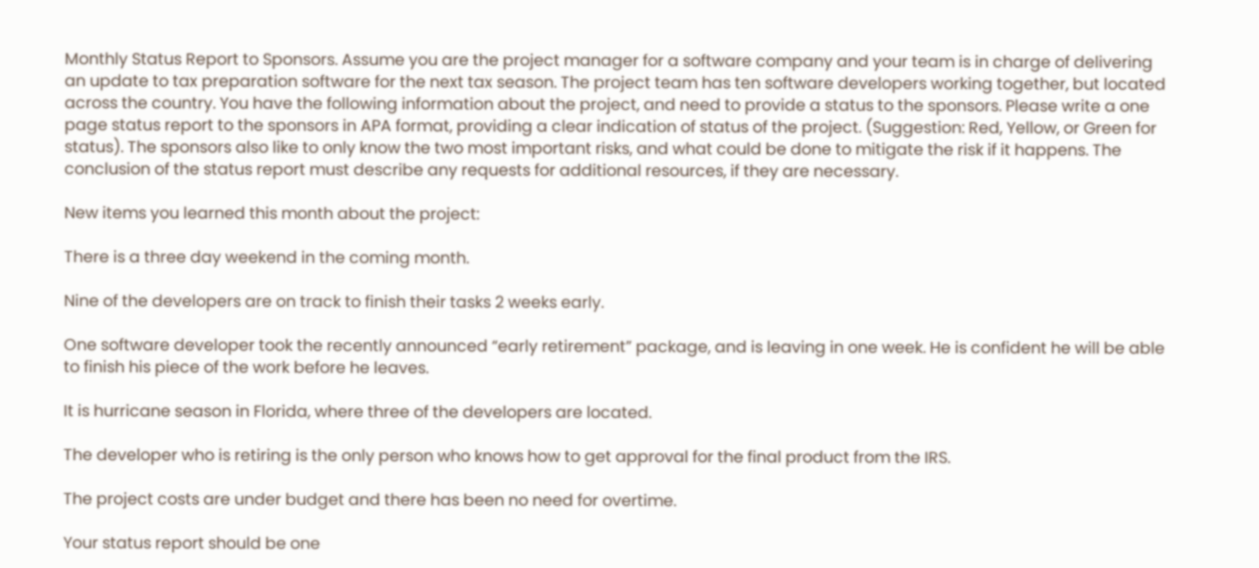Monthly Status Report to Sponsors. Assume you are the project manager for a software company and your team is in charge of delivering an update to tax preparation software for the next tax season. The project team has ten software developers working together, but located across the country. You have the following information about the project, and need to provide a status to the sponsors. Please write a one page status report to the sponsors in APA format, providing a clear indication of status of the project. (Suggestion: Red, Yellow, or Green for status). The sponsors also like to only know the two most important risks, and what could be done to mitigate the risk if it happens. The conclusion of the status report must describe any requests for additional resources, if they are necessary.

New items you learned this month about the project:

There is a three day weekend in the coming month.

Nine of the developers are on track to finish their tasks 2 weeks early.

One software developer took the recently announced “early retirement” package, and is leaving in one week. He is confident he will be able to finish his piece of the work before he leaves.

It is hurricane season in Florida, where three of the developers are located.

The developer who is retiring is the only person who knows how to get approval for the final product from the IRS.

The project costs are under budget and there has been no need for overtime.

Your status report should be one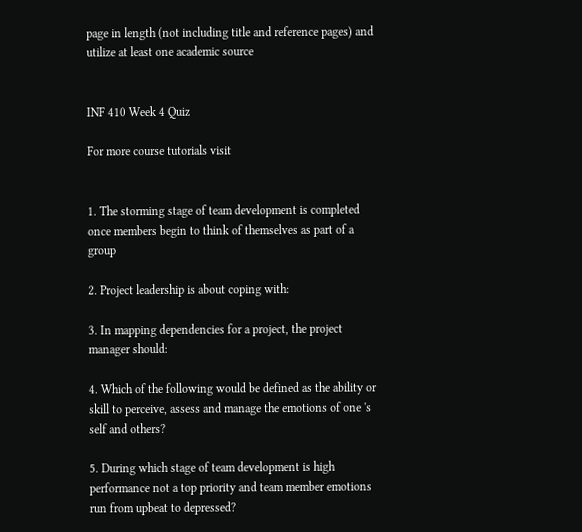page in length (not including title and reference pages) and utilize at least one academic source


INF 410 Week 4 Quiz

For more course tutorials visit


1. The storming stage of team development is completed once members begin to think of themselves as part of a group

2. Project leadership is about coping with:

3. In mapping dependencies for a project, the project manager should:

4. Which of the following would be defined as the ability or skill to perceive, assess and manage the emotions of one 's self and others?

5. During which stage of team development is high performance not a top priority and team member emotions run from upbeat to depressed?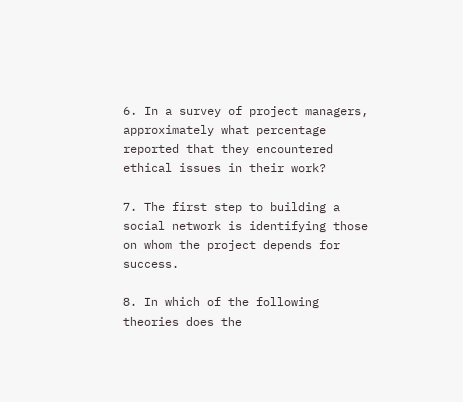6. In a survey of project managers, approximately what percentage reported that they encountered ethical issues in their work?

7. The first step to building a social network is identifying those on whom the project depends for success.

8. In which of the following theories does the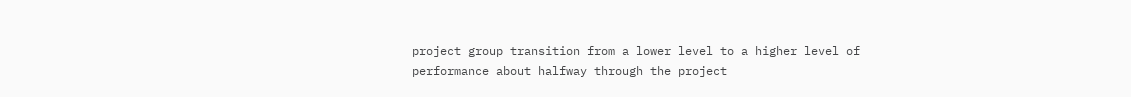project group transition from a lower level to a higher level of performance about halfway through the project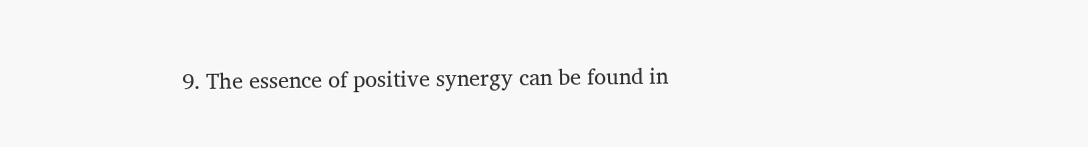9. The essence of positive synergy can be found in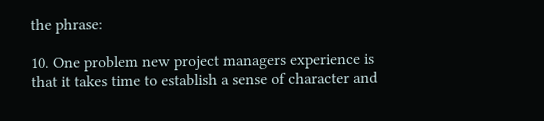the phrase:

10. One problem new project managers experience is that it takes time to establish a sense of character and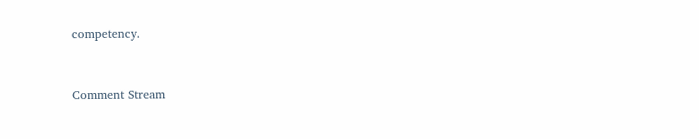competency.


Comment Stream